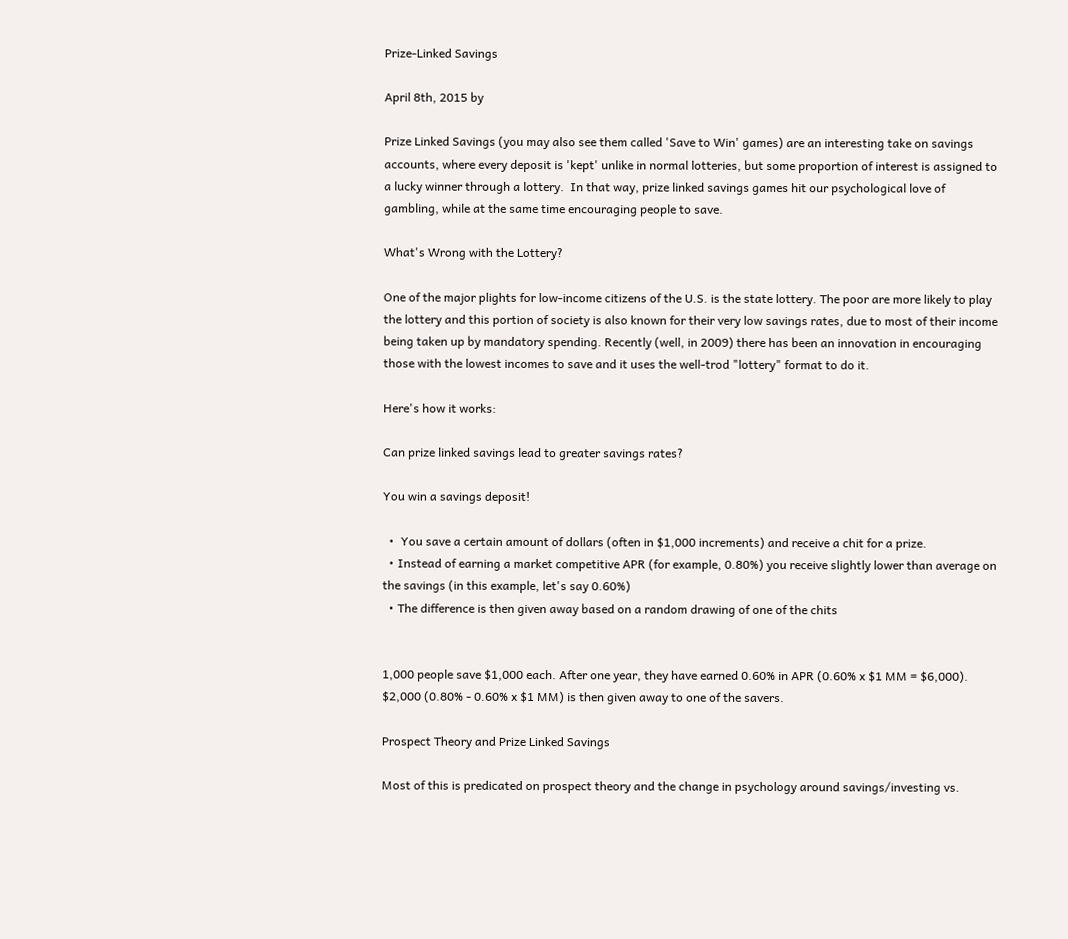Prize-Linked Savings

April 8th, 2015 by

Prize Linked Savings (you may also see them called 'Save to Win' games) are an interesting take on savings accounts, where every deposit is 'kept' unlike in normal lotteries, but some proportion of interest is assigned to a lucky winner through a lottery.  In that way, prize linked savings games hit our psychological love of gambling, while at the same time encouraging people to save.

What's Wrong with the Lottery?

One of the major plights for low-income citizens of the U.S. is the state lottery. The poor are more likely to play the lottery and this portion of society is also known for their very low savings rates, due to most of their income being taken up by mandatory spending. Recently (well, in 2009) there has been an innovation in encouraging those with the lowest incomes to save and it uses the well-trod "lottery" format to do it.

Here's how it works:

Can prize linked savings lead to greater savings rates?

You win a savings deposit!

  •  You save a certain amount of dollars (often in $1,000 increments) and receive a chit for a prize.
  • Instead of earning a market competitive APR (for example, 0.80%) you receive slightly lower than average on the savings (in this example, let's say 0.60%)
  • The difference is then given away based on a random drawing of one of the chits


1,000 people save $1,000 each. After one year, they have earned 0.60% in APR (0.60% x $1 MM = $6,000). $2,000 (0.80% - 0.60% x $1 MM) is then given away to one of the savers.

Prospect Theory and Prize Linked Savings

Most of this is predicated on prospect theory and the change in psychology around savings/investing vs.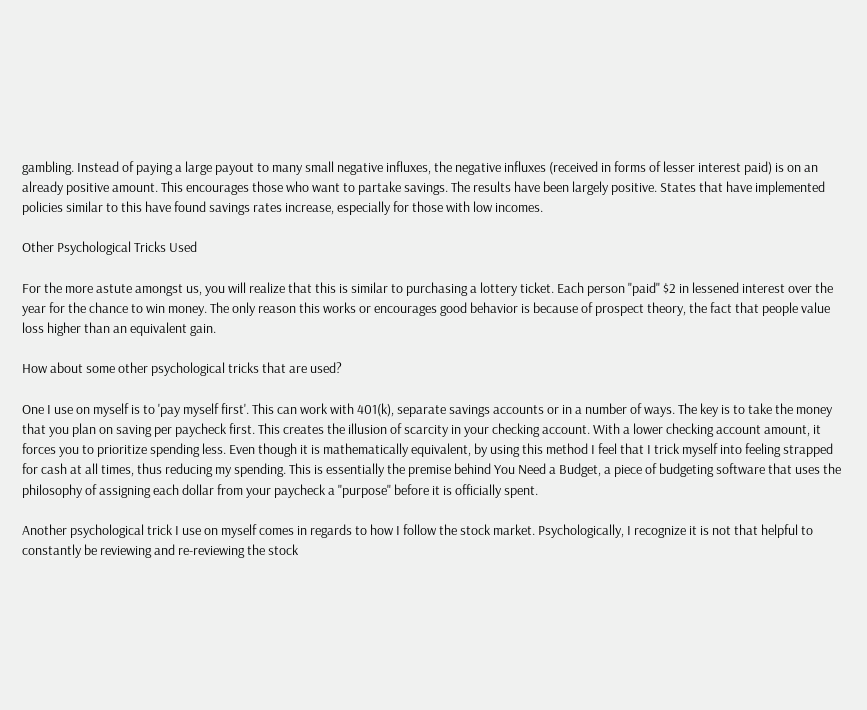gambling. Instead of paying a large payout to many small negative influxes, the negative influxes (received in forms of lesser interest paid) is on an already positive amount. This encourages those who want to partake savings. The results have been largely positive. States that have implemented policies similar to this have found savings rates increase, especially for those with low incomes.

Other Psychological Tricks Used

For the more astute amongst us, you will realize that this is similar to purchasing a lottery ticket. Each person "paid" $2 in lessened interest over the year for the chance to win money. The only reason this works or encourages good behavior is because of prospect theory, the fact that people value loss higher than an equivalent gain.

How about some other psychological tricks that are used?

One I use on myself is to 'pay myself first'. This can work with 401(k), separate savings accounts or in a number of ways. The key is to take the money that you plan on saving per paycheck first. This creates the illusion of scarcity in your checking account. With a lower checking account amount, it forces you to prioritize spending less. Even though it is mathematically equivalent, by using this method I feel that I trick myself into feeling strapped for cash at all times, thus reducing my spending. This is essentially the premise behind You Need a Budget, a piece of budgeting software that uses the philosophy of assigning each dollar from your paycheck a "purpose" before it is officially spent.

Another psychological trick I use on myself comes in regards to how I follow the stock market. Psychologically, I recognize it is not that helpful to constantly be reviewing and re-reviewing the stock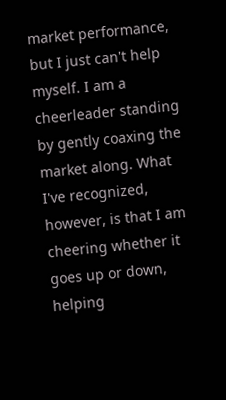market performance, but I just can't help myself. I am a cheerleader standing by gently coaxing the market along. What I've recognized, however, is that I am cheering whether it goes up or down, helping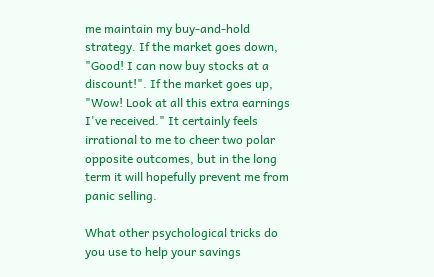me maintain my buy-and-hold strategy. If the market goes down, "Good! I can now buy stocks at a discount!". If the market goes up, "Wow! Look at all this extra earnings I've received." It certainly feels irrational to me to cheer two polar opposite outcomes, but in the long term it will hopefully prevent me from panic selling.

What other psychological tricks do you use to help your savings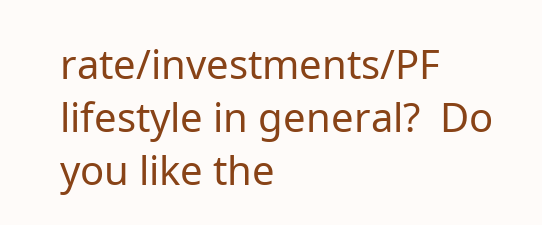rate/investments/PF lifestyle in general?  Do you like the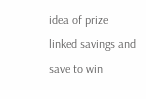idea of prize linked savings and save to win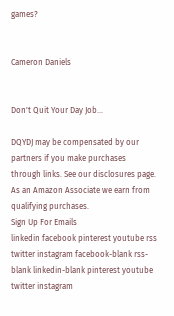games?


Cameron Daniels


Don't Quit Your Day Job...

DQYDJ may be compensated by our partners if you make purchases through links. See our disclosures page. As an Amazon Associate we earn from qualifying purchases.
Sign Up For Emails
linkedin facebook pinterest youtube rss twitter instagram facebook-blank rss-blank linkedin-blank pinterest youtube twitter instagram